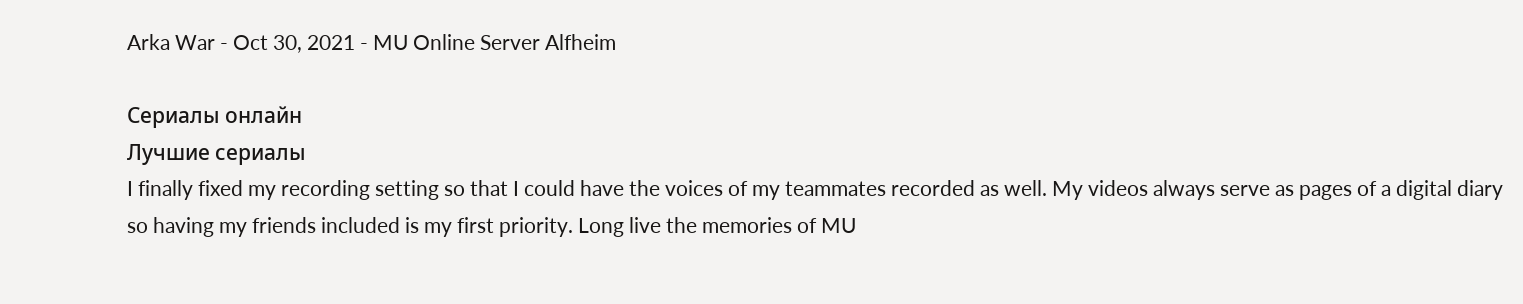Arka War - Oct 30, 2021 - MU Online Server Alfheim

Сериалы онлайн
Лучшие сериалы
I finally fixed my recording setting so that I could have the voices of my teammates recorded as well. My videos always serve as pages of a digital diary so having my friends included is my first priority. Long live the memories of MU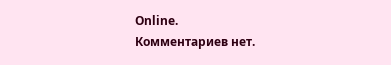Online.
Комментариев нет.